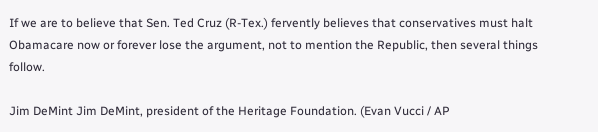If we are to believe that Sen. Ted Cruz (R-Tex.) fervently believes that conservatives must halt Obamacare now or forever lose the argument, not to mention the Republic, then several things follow.

Jim DeMint Jim DeMint, president of the Heritage Foundation. (Evan Vucci / AP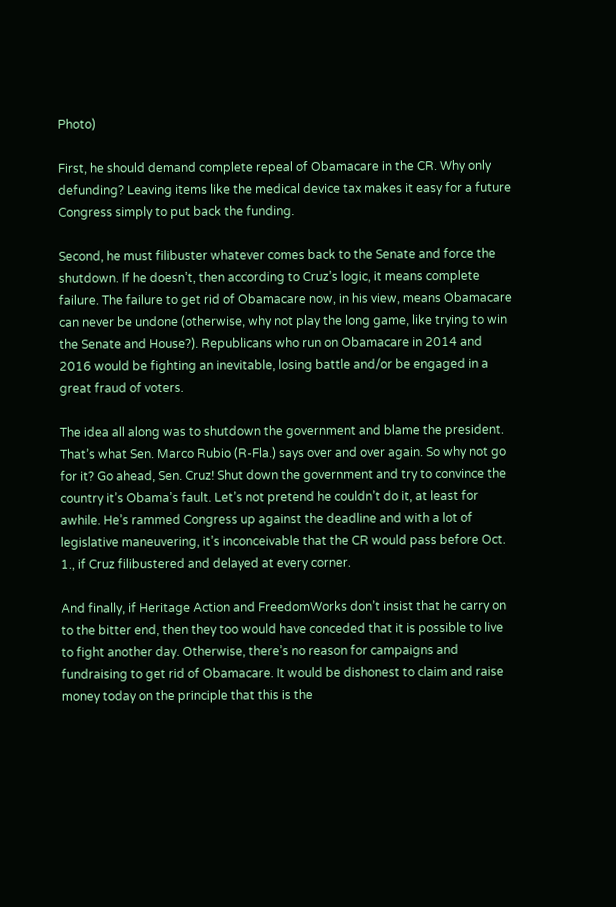Photo)

First, he should demand complete repeal of Obamacare in the CR. Why only defunding? Leaving items like the medical device tax makes it easy for a future Congress simply to put back the funding.

Second, he must filibuster whatever comes back to the Senate and force the shutdown. If he doesn’t, then according to Cruz’s logic, it means complete failure. The failure to get rid of Obamacare now, in his view, means Obamacare can never be undone (otherwise, why not play the long game, like trying to win the Senate and House?). Republicans who run on Obamacare in 2014 and 2016 would be fighting an inevitable, losing battle and/or be engaged in a great fraud of voters.

The idea all along was to shutdown the government and blame the president. That’s what Sen. Marco Rubio (R-Fla.) says over and over again. So why not go for it? Go ahead, Sen. Cruz! Shut down the government and try to convince the country it’s Obama’s fault. Let’s not pretend he couldn’t do it, at least for awhile. He’s rammed Congress up against the deadline and with a lot of legislative maneuvering, it’s inconceivable that the CR would pass before Oct. 1., if Cruz filibustered and delayed at every corner.

And finally, if Heritage Action and FreedomWorks don’t insist that he carry on to the bitter end, then they too would have conceded that it is possible to live to fight another day. Otherwise, there’s no reason for campaigns and fundraising to get rid of Obamacare. It would be dishonest to claim and raise money today on the principle that this is the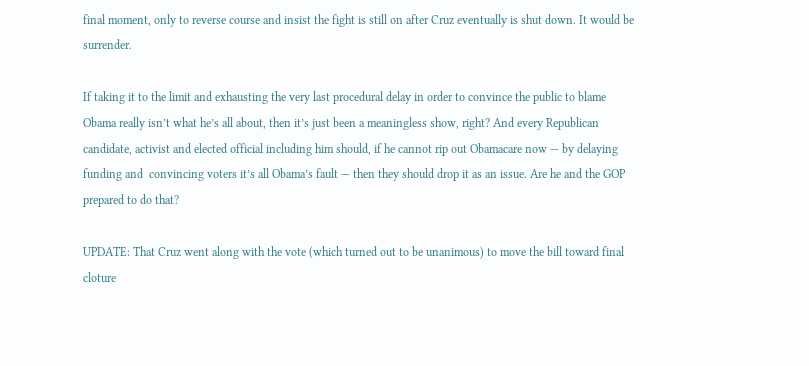final moment, only to reverse course and insist the fight is still on after Cruz eventually is shut down. It would be surrender.

If taking it to the limit and exhausting the very last procedural delay in order to convince the public to blame Obama really isn’t what he’s all about, then it’s just been a meaningless show, right? And every Republican candidate, activist and elected official including him should, if he cannot rip out Obamacare now — by delaying funding and  convincing voters it’s all Obama’s fault — then they should drop it as an issue. Are he and the GOP prepared to do that?

UPDATE: That Cruz went along with the vote (which turned out to be unanimous) to move the bill toward final cloture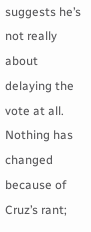suggests he’s not really about delaying the vote at all. Nothing has changed because of Cruz’s rant;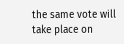the same vote will take place on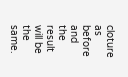cloture as before and the result will be the same.